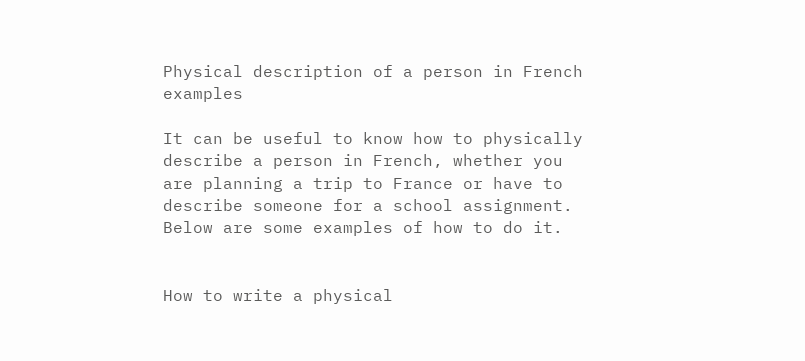Physical description of a person in French examples

It can be useful to know how to physically describe a person in French, whether you are planning a trip to France or have to describe someone for a school assignment. Below are some examples of how to do it.


How to write a physical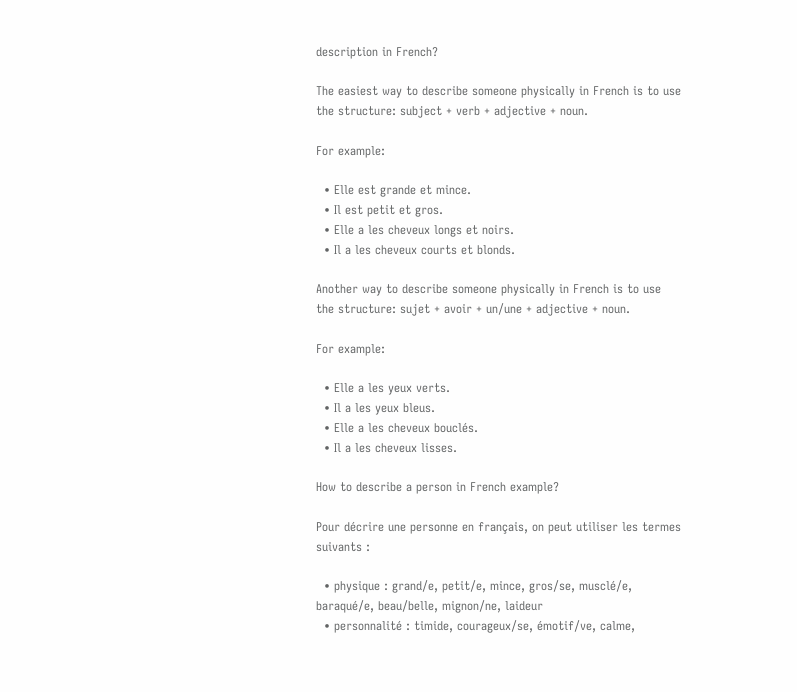description in French?

The easiest way to describe someone physically in French is to use the structure: subject + verb + adjective + noun.

For example:

  • Elle est grande et mince.
  • Il est petit et gros.
  • Elle a les cheveux longs et noirs.
  • Il a les cheveux courts et blonds.

Another way to describe someone physically in French is to use the structure: sujet + avoir + un/une + adjective + noun.

For example:

  • Elle a les yeux verts.
  • Il a les yeux bleus.
  • Elle a les cheveux bouclés.
  • Il a les cheveux lisses.

How to describe a person in French example?

Pour décrire une personne en français, on peut utiliser les termes suivants :

  • physique : grand/e, petit/e, mince, gros/se, musclé/e, baraqué/e, beau/belle, mignon/ne, laideur
  • personnalité : timide, courageux/se, émotif/ve, calme,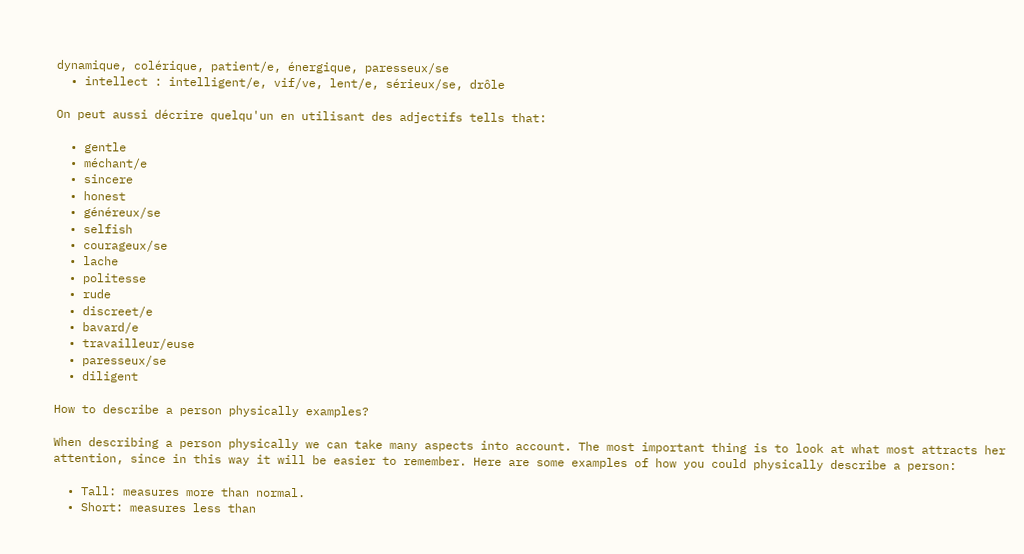dynamique, colérique, patient/e, énergique, paresseux/se
  • intellect : intelligent/e, vif/ve, lent/e, sérieux/se, drôle

On peut aussi décrire quelqu'un en utilisant des adjectifs tells that:

  • gentle
  • méchant/e
  • sincere
  • honest
  • généreux/se
  • selfish
  • courageux/se
  • lache
  • politesse
  • rude
  • discreet/e
  • bavard/e
  • travailleur/euse
  • paresseux/se
  • diligent

How to describe a person physically examples?

When describing a person physically we can take many aspects into account. The most important thing is to look at what most attracts her attention, since in this way it will be easier to remember. Here are some examples of how you could physically describe a person:

  • Tall: measures more than normal.
  • Short: measures less than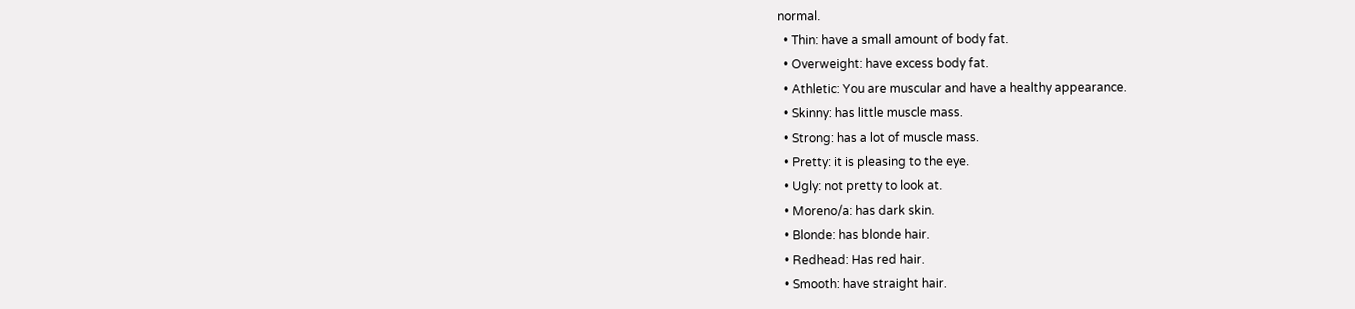normal.
  • Thin: have a small amount of body fat.
  • Overweight: have excess body fat.
  • Athletic: You are muscular and have a healthy appearance.
  • Skinny: has little muscle mass.
  • Strong: has a lot of muscle mass.
  • Pretty: it is pleasing to the eye.
  • Ugly: not pretty to look at.
  • Moreno/a: has dark skin.
  • Blonde: has blonde hair.
  • Redhead: Has red hair.
  • Smooth: have straight hair.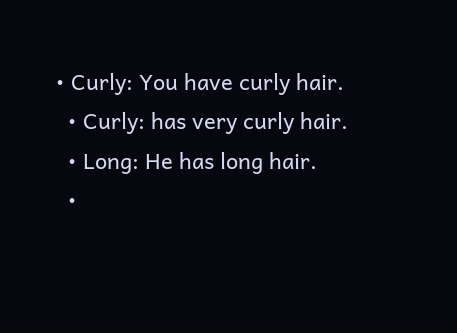• Curly: You have curly hair.
  • Curly: has very curly hair.
  • Long: He has long hair.
  •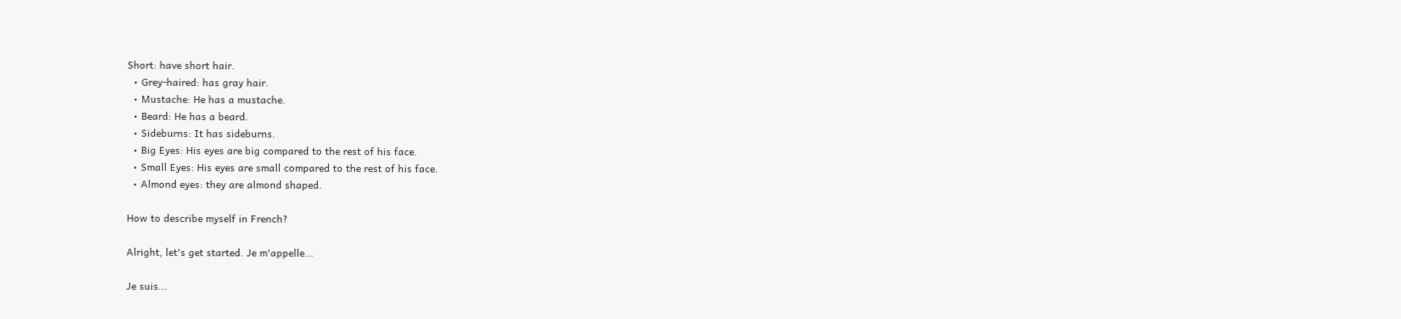Short: have short hair.
  • Grey-haired: has gray hair.
  • Mustache: He has a mustache.
  • Beard: He has a beard.
  • Sideburns: It has sideburns.
  • Big Eyes: His eyes are big compared to the rest of his face.
  • Small Eyes: His eyes are small compared to the rest of his face.
  • Almond eyes: they are almond shaped.

How to describe myself in French?

Alright, let's get started. Je m'appelle...

Je suis...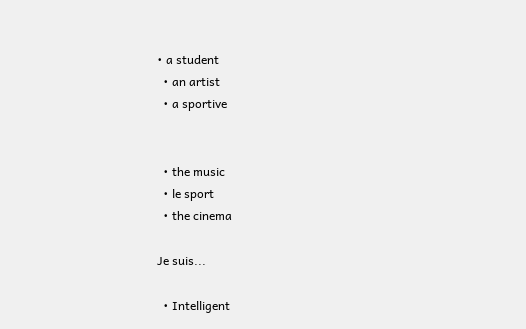• a student
  • an artist
  • a sportive


  • the music
  • le sport
  • the cinema

Je suis...

  • Intelligent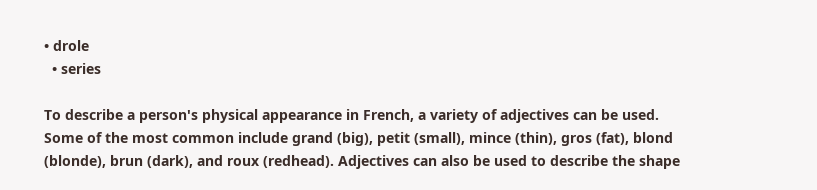• drole
  • series

To describe a person's physical appearance in French, a variety of adjectives can be used. Some of the most common include grand (big), petit (small), mince (thin), gros (fat), blond (blonde), brun (dark), and roux (redhead). Adjectives can also be used to describe the shape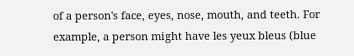of a person's face, eyes, nose, mouth, and teeth. For example, a person might have les yeux bleus (blue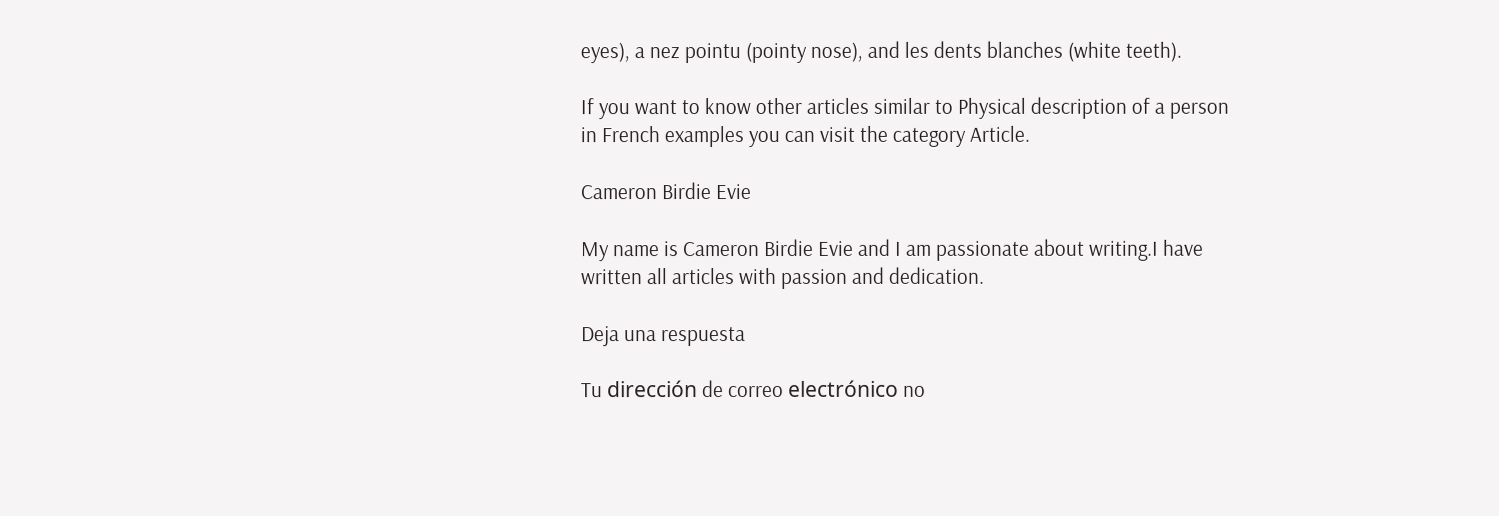eyes), a nez pointu (pointy nose), and les dents blanches (white teeth).

If you want to know other articles similar to Physical description of a person in French examples you can visit the category Article.

Cameron Birdie Evie

My name is Cameron Birdie Evie and I am passionate about writing.I have written all articles with passion and dedication.

Deja una respuesta

Tu dirección de correo electrónico no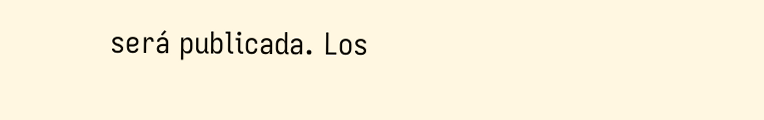será publicada. Los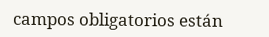campos obligatorios están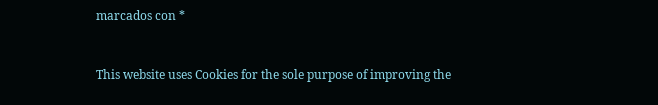marcados con *


This website uses Cookies for the sole purpose of improving the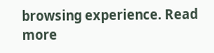browsing experience. Read more